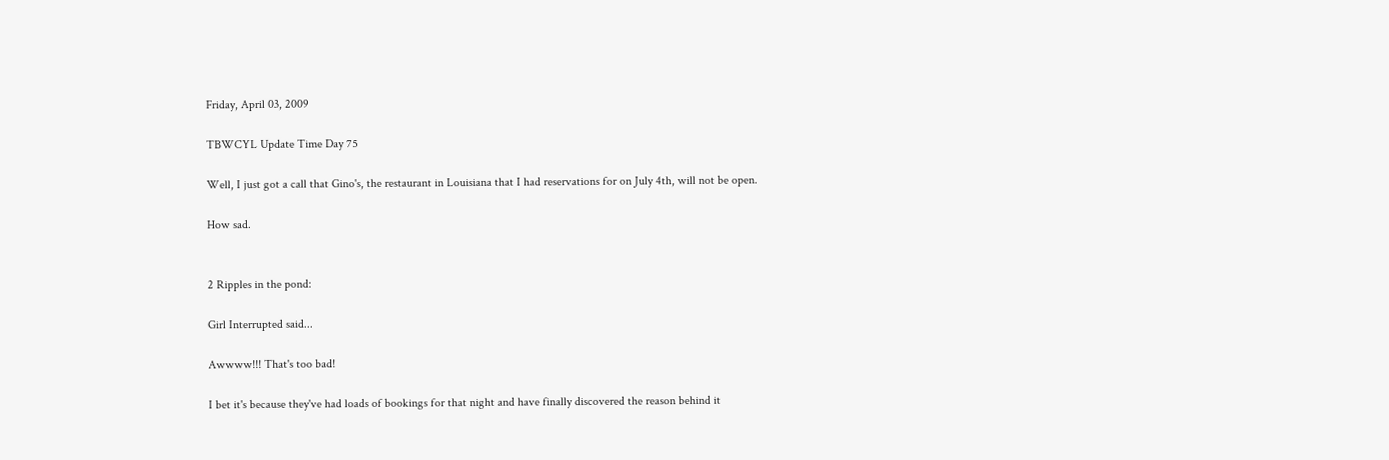Friday, April 03, 2009

TBWCYL Update Time Day 75

Well, I just got a call that Gino's, the restaurant in Louisiana that I had reservations for on July 4th, will not be open.

How sad.


2 Ripples in the pond:

Girl Interrupted said...

Awwww!!! That's too bad!

I bet it's because they've had loads of bookings for that night and have finally discovered the reason behind it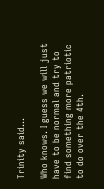Trinity said...

Who knows. I guess we will just have to be normal and try to find something more patriotic to do over the 4th.